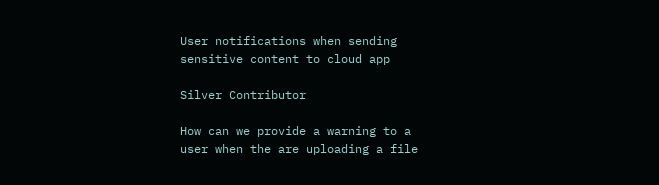User notifications when sending sensitive content to cloud app

Silver Contributor

How can we provide a warning to a user when the are uploading a file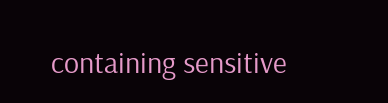containing sensitive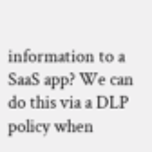information to a SaaS app? We can do this via a DLP policy when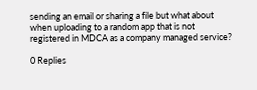sending an email or sharing a file but what about when uploading to a random app that is not registered in MDCA as a company managed service?

0 Replies